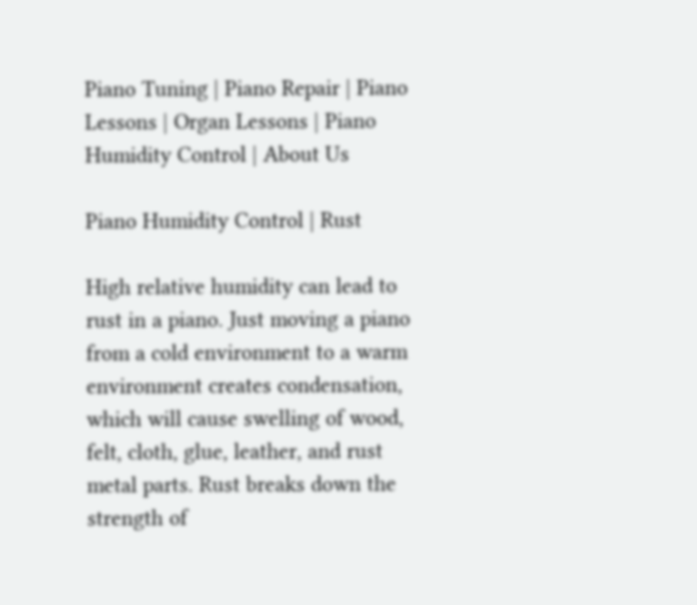Piano Tuning | Piano Repair | Piano Lessons | Organ Lessons | Piano Humidity Control | About Us

Piano Humidity Control | Rust

High relative humidity can lead to rust in a piano. Just moving a piano from a cold environment to a warm environment creates condensation, which will cause swelling of wood, felt, cloth, glue, leather, and rust metal parts. Rust breaks down the strength of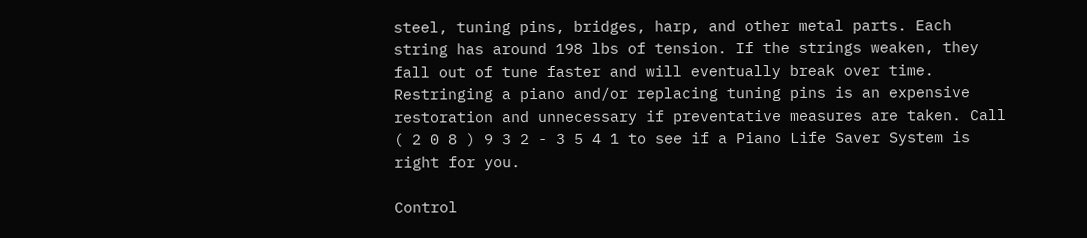steel, tuning pins, bridges, harp, and other metal parts. Each string has around 198 lbs of tension. If the strings weaken, they fall out of tune faster and will eventually break over time. Restringing a piano and/or replacing tuning pins is an expensive restoration and unnecessary if preventative measures are taken. Call ( 2 0 8 ) 9 3 2 - 3 5 4 1 to see if a Piano Life Saver System is right for you.

Control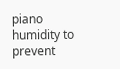piano humidity to prevent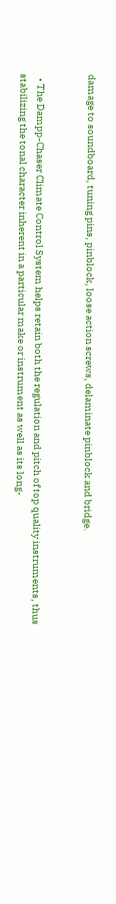damage to soundboard, tuning pins, pinblock, loose action screws, delaminate pinblock and bridge.


  • The Dampp-Chaser Climate Control System helps retain both the regulation and pitch of top quality instruments, thus stabilizing the tonal character inherent in a particular make or instrument as well as its long-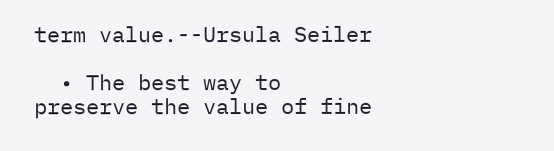term value.--Ursula Seiler

  • The best way to preserve the value of fine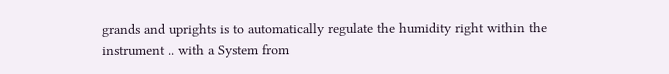grands and uprights is to automatically regulate the humidity right within the instrument .. with a System from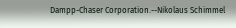Dampp-Chaser Corporation.--Nikolaus Schimmel